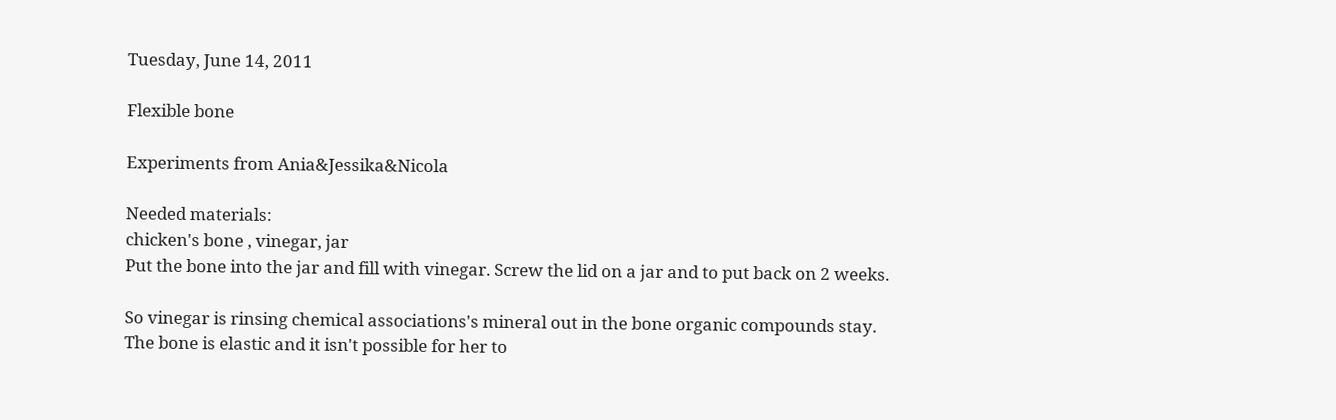Tuesday, June 14, 2011

Flexible bone

Experiments from Ania&Jessika&Nicola

Needed materials:
chicken's bone , vinegar, jar
Put the bone into the jar and fill with vinegar. Screw the lid on a jar and to put back on 2 weeks.

So vinegar is rinsing chemical associations's mineral out in the bone organic compounds stay.
The bone is elastic and it isn't possible for her to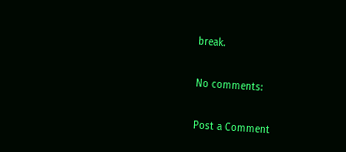break.

No comments:

Post a Comment